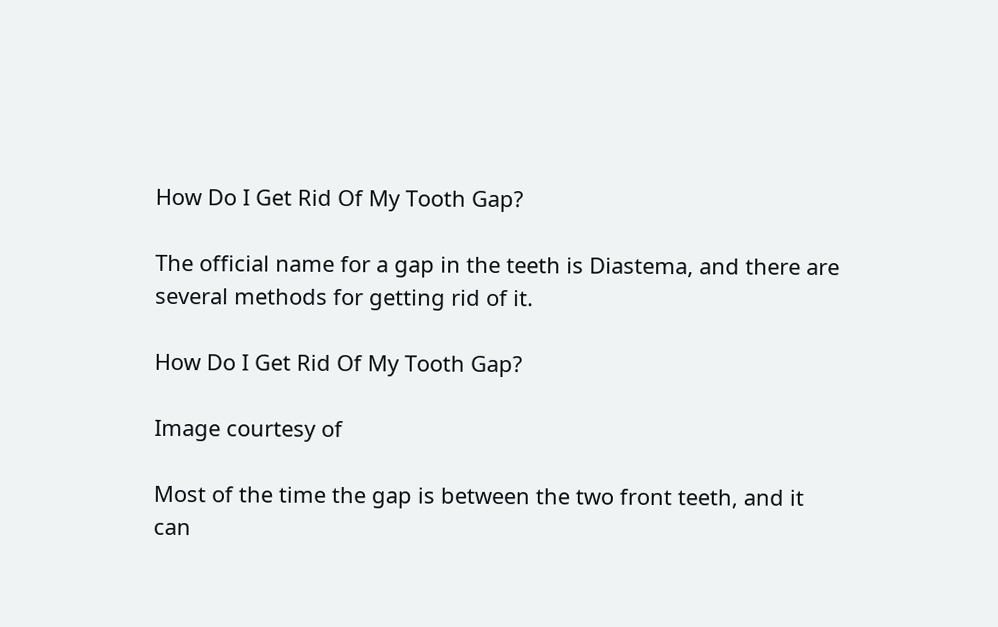How Do I Get Rid Of My Tooth Gap?

The official name for a gap in the teeth is Diastema, and there are several methods for getting rid of it.

How Do I Get Rid Of My Tooth Gap?

Image courtesy of

Most of the time the gap is between the two front teeth, and it can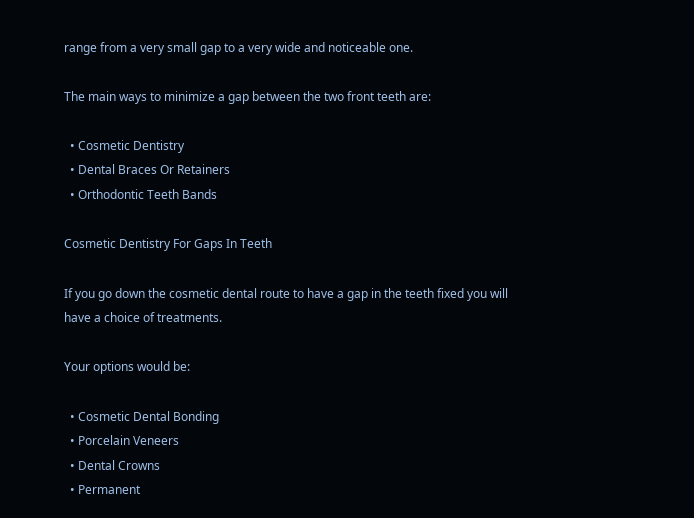range from a very small gap to a very wide and noticeable one.

The main ways to minimize a gap between the two front teeth are:

  • Cosmetic Dentistry
  • Dental Braces Or Retainers
  • Orthodontic Teeth Bands

Cosmetic Dentistry For Gaps In Teeth

If you go down the cosmetic dental route to have a gap in the teeth fixed you will have a choice of treatments.

Your options would be:

  • Cosmetic Dental Bonding
  • Porcelain Veneers
  • Dental Crowns
  • Permanent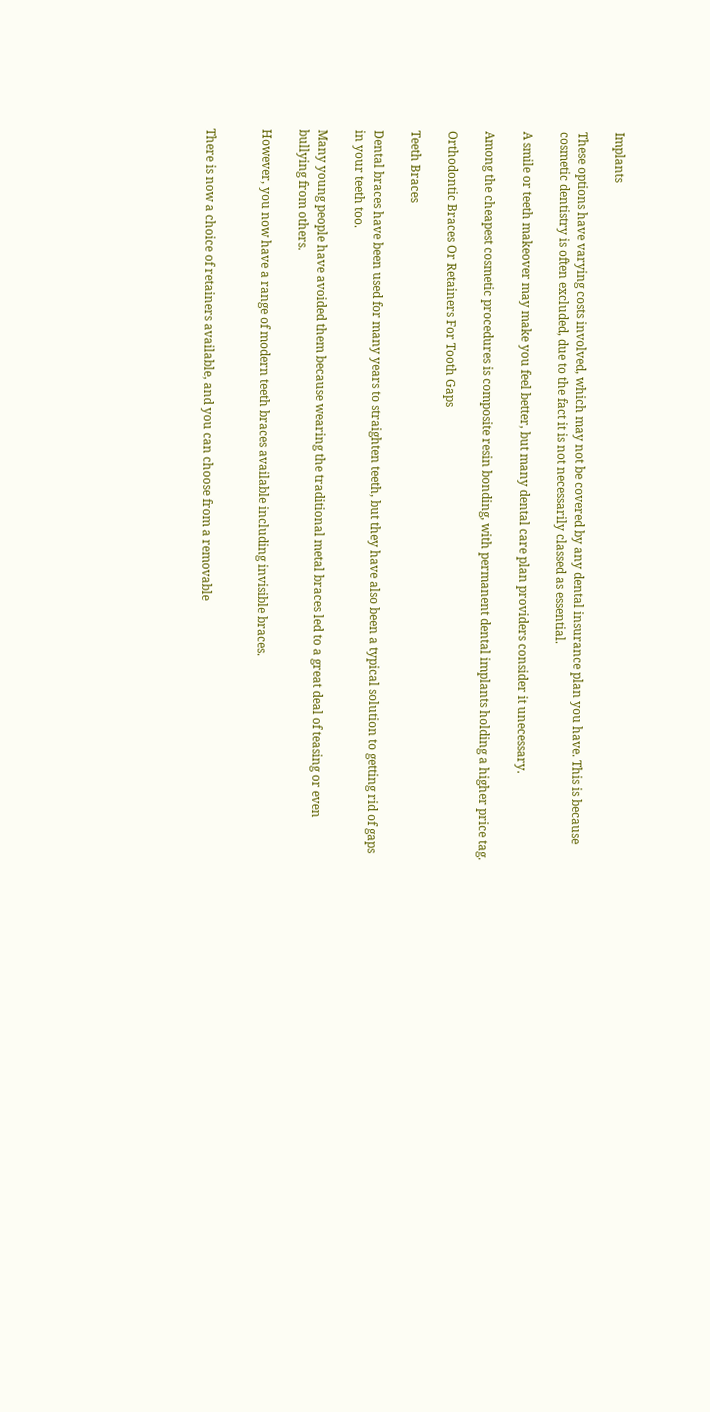Implants

These options have varying costs involved, which may not be covered by any dental insurance plan you have. This is because cosmetic dentistry is often excluded, due to the fact it is not necessarily classed as essential.

A smile or teeth makeover may make you feel better, but many dental care plan providers consider it unecessary.

Among the cheapest cosmetic procedures is composite resin bonding, with permanent dental implants holding a higher price tag.

Orthodontic Braces Or Retainers For Tooth Gaps

Teeth Braces

Dental braces have been used for many years to straighten teeth, but they have also been a typical solution to getting rid of gaps in your teeth too.

Many young people have avoided them because wearing the traditional metal braces led to a great deal of teasing or even bullying from others.

However, you now have a range of modern teeth braces available including invisible braces.


There is now a choice of retainers available, and you can choose from a removable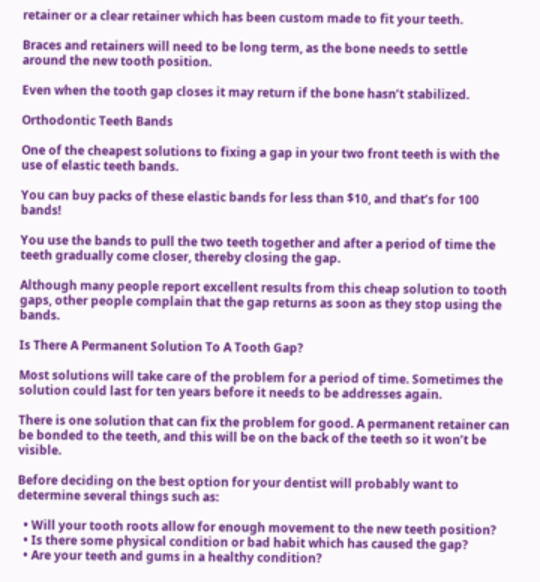retainer or a clear retainer which has been custom made to fit your teeth.

Braces and retainers will need to be long term, as the bone needs to settle around the new tooth position.

Even when the tooth gap closes it may return if the bone hasn’t stabilized.

Orthodontic Teeth Bands

One of the cheapest solutions to fixing a gap in your two front teeth is with the use of elastic teeth bands.

You can buy packs of these elastic bands for less than $10, and that’s for 100 bands!

You use the bands to pull the two teeth together and after a period of time the teeth gradually come closer, thereby closing the gap.

Although many people report excellent results from this cheap solution to tooth gaps, other people complain that the gap returns as soon as they stop using the bands.

Is There A Permanent Solution To A Tooth Gap?

Most solutions will take care of the problem for a period of time. Sometimes the solution could last for ten years before it needs to be addresses again.

There is one solution that can fix the problem for good. A permanent retainer can be bonded to the teeth, and this will be on the back of the teeth so it won’t be visible.

Before deciding on the best option for your dentist will probably want to determine several things such as:

  • Will your tooth roots allow for enough movement to the new teeth position?
  • Is there some physical condition or bad habit which has caused the gap?
  • Are your teeth and gums in a healthy condition?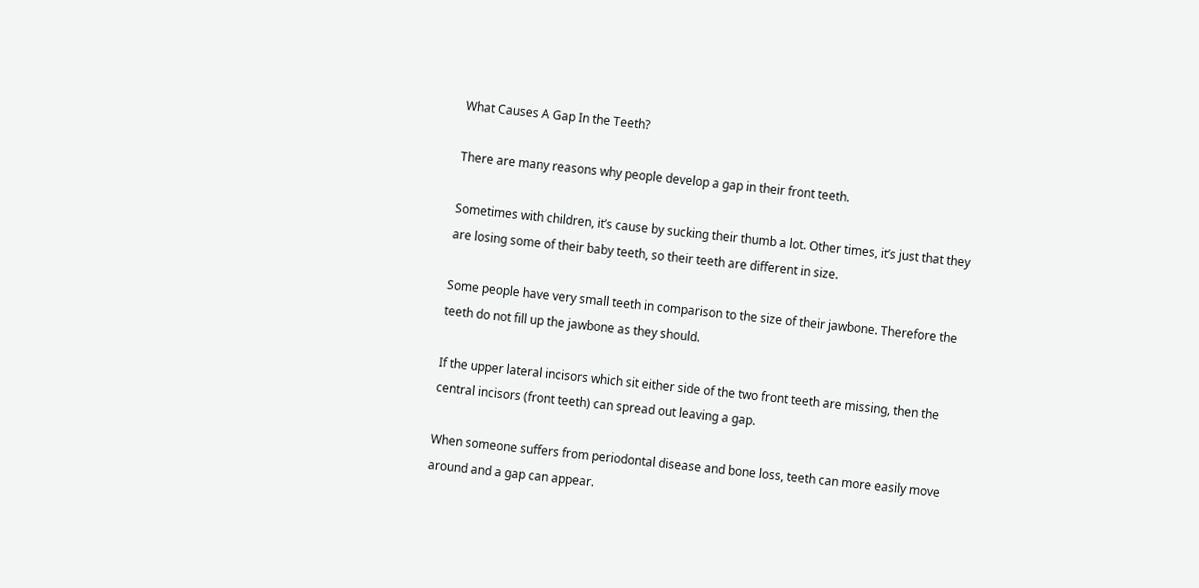What Causes A Gap In the Teeth?

There are many reasons why people develop a gap in their front teeth.

Sometimes with children, it’s cause by sucking their thumb a lot. Other times, it’s just that they are losing some of their baby teeth, so their teeth are different in size.

Some people have very small teeth in comparison to the size of their jawbone. Therefore the teeth do not fill up the jawbone as they should.

If the upper lateral incisors which sit either side of the two front teeth are missing, then the central incisors (front teeth) can spread out leaving a gap.

When someone suffers from periodontal disease and bone loss, teeth can more easily move around and a gap can appear.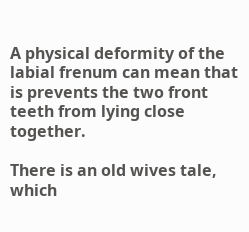A physical deformity of the labial frenum can mean that is prevents the two front teeth from lying close together.

There is an old wives tale, which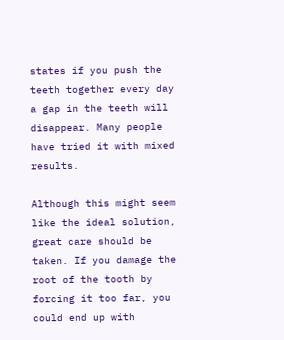states if you push the teeth together every day a gap in the teeth will disappear. Many people have tried it with mixed results.

Although this might seem like the ideal solution, great care should be taken. If you damage the root of the tooth by forcing it too far, you could end up with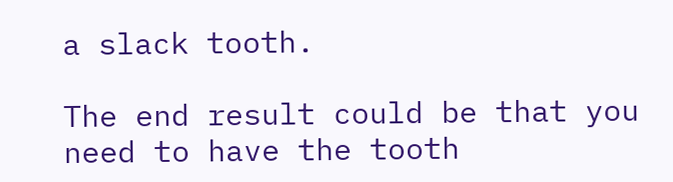a slack tooth.

The end result could be that you need to have the tooth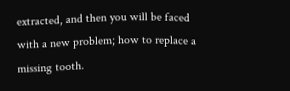extracted, and then you will be faced with a new problem; how to replace a missing tooth.